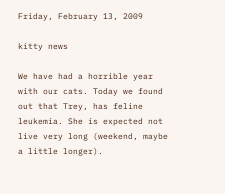Friday, February 13, 2009

kitty news

We have had a horrible year with our cats. Today we found out that Trey, has feline leukemia. She is expected not live very long (weekend, maybe a little longer).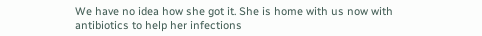We have no idea how she got it. She is home with us now with antibiotics to help her infections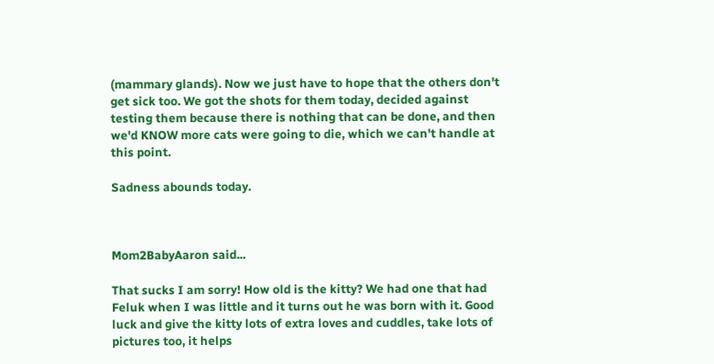(mammary glands). Now we just have to hope that the others don't get sick too. We got the shots for them today, decided against testing them because there is nothing that can be done, and then we'd KNOW more cats were going to die, which we can't handle at this point.

Sadness abounds today.



Mom2BabyAaron said...

That sucks I am sorry! How old is the kitty? We had one that had Feluk when I was little and it turns out he was born with it. Good luck and give the kitty lots of extra loves and cuddles, take lots of pictures too, it helps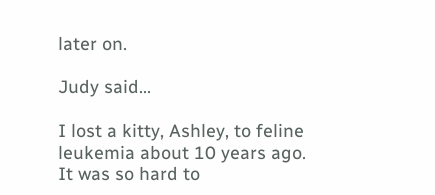later on.

Judy said...

I lost a kitty, Ashley, to feline leukemia about 10 years ago. It was so hard to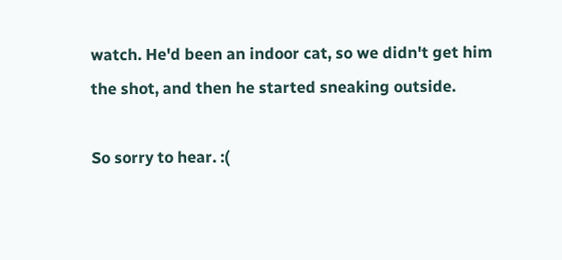watch. He'd been an indoor cat, so we didn't get him the shot, and then he started sneaking outside.

So sorry to hear. :(